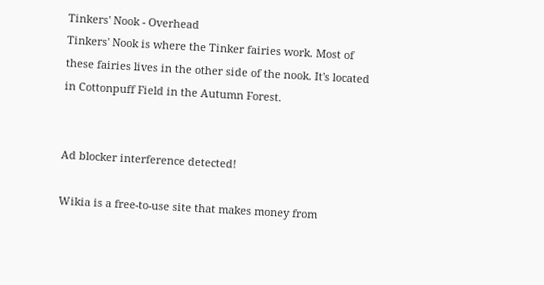Tinkers' Nook - Overhead
Tinkers' Nook is where the Tinker fairies work. Most of these fairies lives in the other side of the nook. It's located in Cottonpuff Field in the Autumn Forest.


Ad blocker interference detected!

Wikia is a free-to-use site that makes money from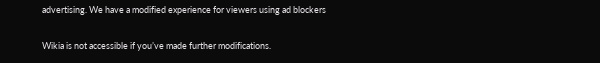advertising. We have a modified experience for viewers using ad blockers

Wikia is not accessible if you’ve made further modifications.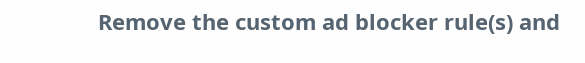Remove the custom ad blocker rule(s) and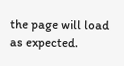the page will load as expected.